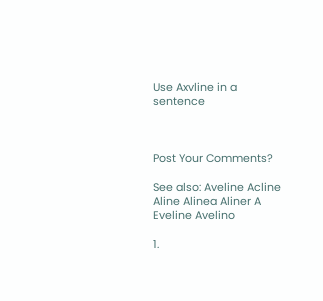Use Axvline in a sentence



Post Your Comments?

See also: Aveline Acline Aline Alinea Aliner A Eveline Avelino

1.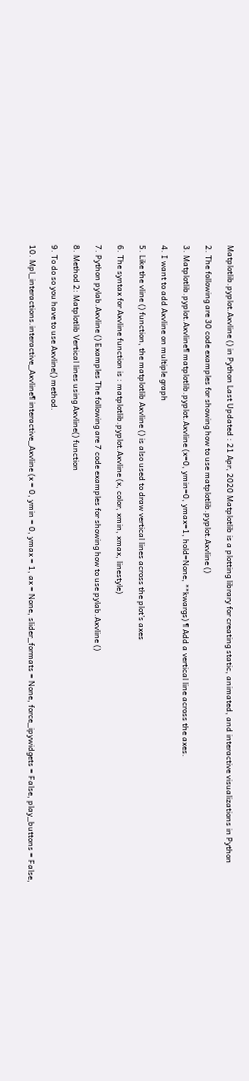Matplotlib.pyplot.Axvline () in Python Last Updated : 21 Apr, 2020 Matplotlib is a plotting library for creating static, animated, and interactive visualizations in Python

2. The following are 30 code examples for showing how to use matplotlib.pyplot.Axvline ()

3. Matplotlib.pyplot.Axvline¶ matplotlib.pyplot.Axvline (x=0, ymin=0, ymax=1, hold=None, **kwargs) ¶ Add a vertical line across the axes.

4. I want to add Axvline on multiple graph

5. Like the vline () function, the matplotlib Axvline () is also used to draw vertical lines across the plot’s axes

6. The syntax for Axvline function is : matplotlib.pyplot.Axvline (x, color, xmin, xmax, linestyle)

7. Python pylab.Axvline () Examples The following are 7 code examples for showing how to use pylab.Axvline ()

8. Method 2: Matplotlib Vertical lines using Axvline() function

9. To do so you have to use Axvline() method.

10. Mpl_interactions.interactive_Axvline¶ interactive_Axvline (x = 0, ymin = 0, ymax = 1, ax = None, slider_formats = None, force_ipywidgets = False, play_buttons = False,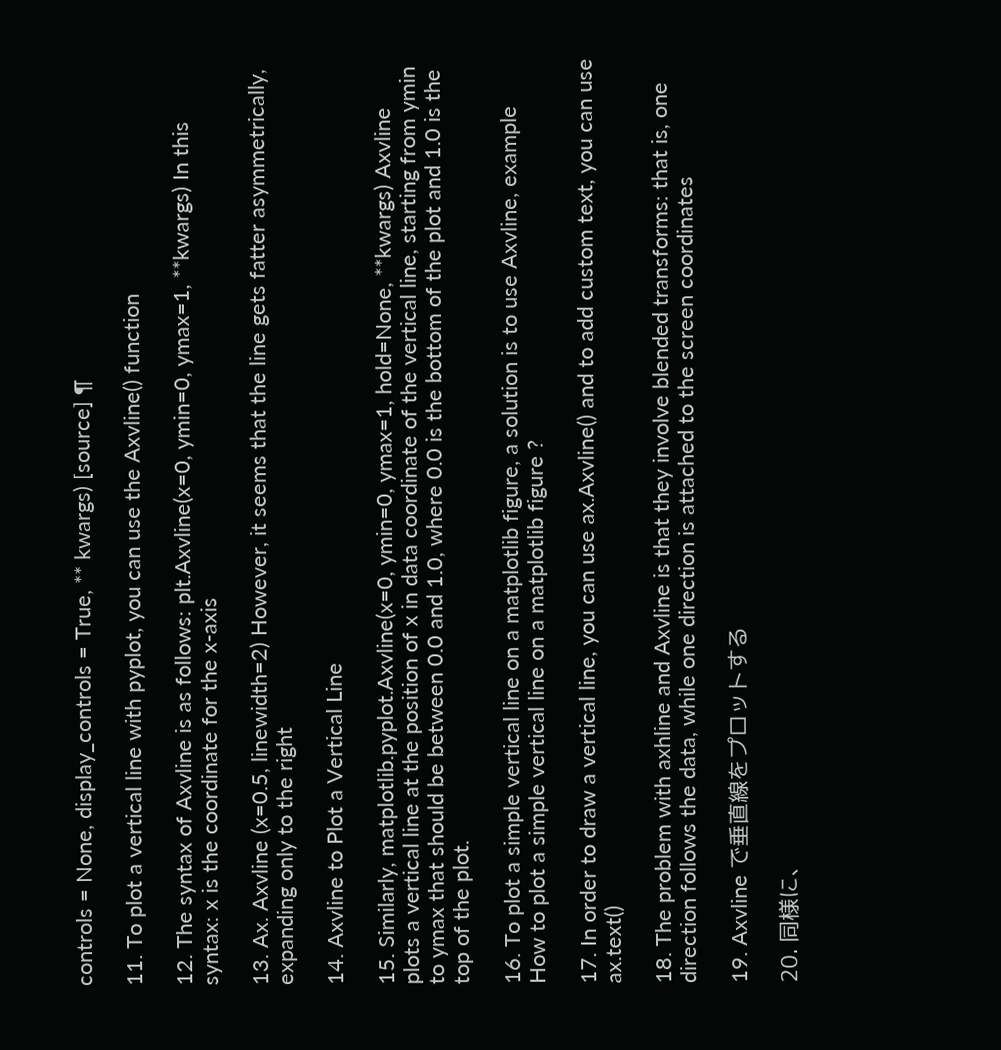controls = None, display_controls = True, ** kwargs) [source] ¶

11. To plot a vertical line with pyplot, you can use the Axvline() function

12. The syntax of Axvline is as follows: plt.Axvline(x=0, ymin=0, ymax=1, **kwargs) In this syntax: x is the coordinate for the x-axis

13. Ax. Axvline (x=0.5, linewidth=2) However, it seems that the line gets fatter asymmetrically, expanding only to the right

14. Axvline to Plot a Vertical Line

15. Similarly, matplotlib.pyplot.Axvline(x=0, ymin=0, ymax=1, hold=None, **kwargs) Axvline plots a vertical line at the position of x in data coordinate of the vertical line, starting from ymin to ymax that should be between 0.0 and 1.0, where 0.0 is the bottom of the plot and 1.0 is the top of the plot.

16. To plot a simple vertical line on a matplotlib figure, a solution is to use Axvline, example How to plot a simple vertical line on a matplotlib figure ?

17. In order to draw a vertical line, you can use ax.Axvline() and to add custom text, you can use ax.text()

18. The problem with axhline and Axvline is that they involve blended transforms: that is, one direction follows the data, while one direction is attached to the screen coordinates

19. Axvline で垂直線をプロットする

20. 同様に、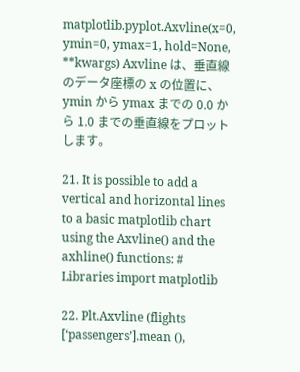matplotlib.pyplot.Axvline(x=0, ymin=0, ymax=1, hold=None, **kwargs) Axvline は、垂直線のデータ座標の x の位置に、ymin から ymax までの 0.0 から 1.0 までの垂直線をプロットします。

21. It is possible to add a vertical and horizontal lines to a basic matplotlib chart using the Axvline() and the axhline() functions: # Libraries import matplotlib

22. Plt.Axvline (flights [‘passengers’].mean (),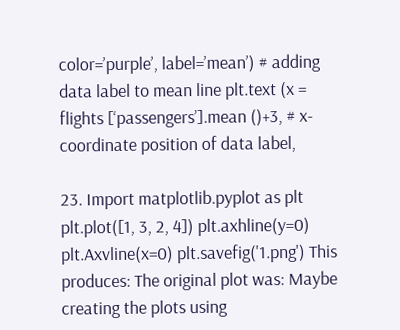color=’purple’, label=’mean’) # adding data label to mean line plt.text (x = flights [‘passengers’].mean ()+3, # x-coordinate position of data label,

23. Import matplotlib.pyplot as plt plt.plot([1, 3, 2, 4]) plt.axhline(y=0) plt.Axvline(x=0) plt.savefig('1.png') This produces: The original plot was: Maybe creating the plots using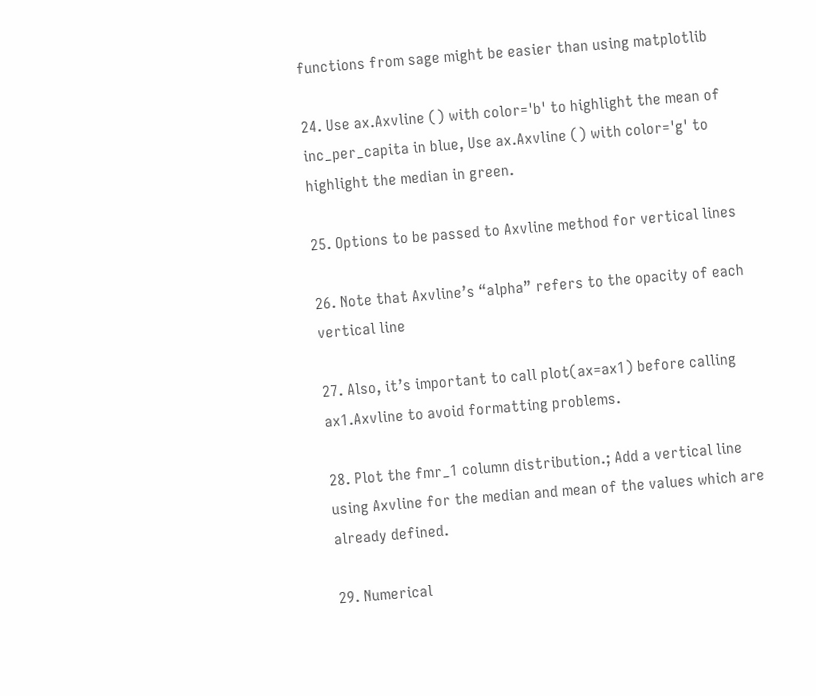functions from sage might be easier than using matplotlib

24. Use ax.Axvline () with color='b' to highlight the mean of inc_per_capita in blue, Use ax.Axvline () with color='g' to highlight the median in green.

25. Options to be passed to Axvline method for vertical lines

26. Note that Axvline’s “alpha” refers to the opacity of each vertical line

27. Also, it’s important to call plot(ax=ax1) before calling ax1.Axvline to avoid formatting problems.

28. Plot the fmr_1 column distribution.; Add a vertical line using Axvline for the median and mean of the values which are already defined.

29. Numerical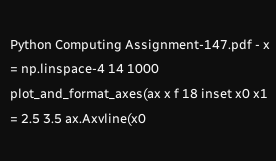Python Computing Assignment-147.pdf - x = np.linspace-4 14 1000 plot_and_format_axes(ax x f 18 inset x0 x1 = 2.5 3.5 ax.Axvline(x0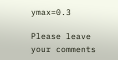ymax=0.3

Please leave your comments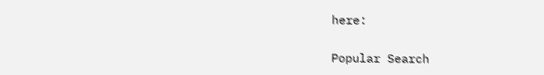here:

Popular Search